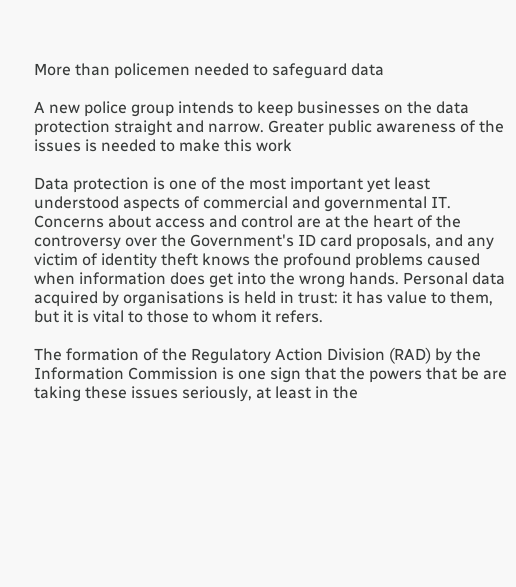More than policemen needed to safeguard data

A new police group intends to keep businesses on the data protection straight and narrow. Greater public awareness of the issues is needed to make this work

Data protection is one of the most important yet least understood aspects of commercial and governmental IT. Concerns about access and control are at the heart of the controversy over the Government's ID card proposals, and any victim of identity theft knows the profound problems caused when information does get into the wrong hands. Personal data acquired by organisations is held in trust: it has value to them, but it is vital to those to whom it refers.

The formation of the Regulatory Action Division (RAD) by the Information Commission is one sign that the powers that be are taking these issues seriously, at least in the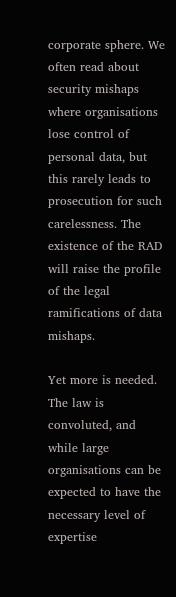corporate sphere. We often read about security mishaps where organisations lose control of personal data, but this rarely leads to prosecution for such carelessness. The existence of the RAD will raise the profile of the legal ramifications of data mishaps.

Yet more is needed. The law is convoluted, and while large organisations can be expected to have the necessary level of expertise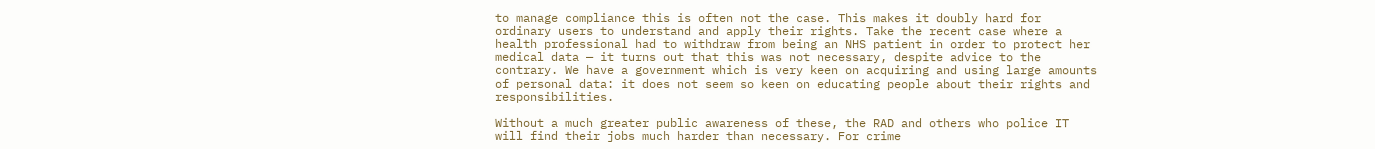to manage compliance this is often not the case. This makes it doubly hard for ordinary users to understand and apply their rights. Take the recent case where a health professional had to withdraw from being an NHS patient in order to protect her medical data — it turns out that this was not necessary, despite advice to the contrary. We have a government which is very keen on acquiring and using large amounts of personal data: it does not seem so keen on educating people about their rights and responsibilities.

Without a much greater public awareness of these, the RAD and others who police IT will find their jobs much harder than necessary. For crime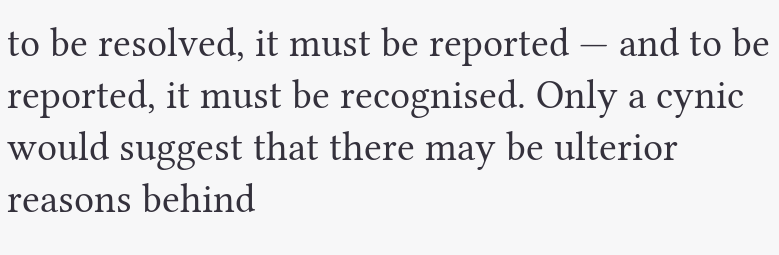to be resolved, it must be reported — and to be reported, it must be recognised. Only a cynic would suggest that there may be ulterior reasons behind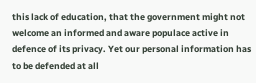this lack of education, that the government might not welcome an informed and aware populace active in defence of its privacy. Yet our personal information has to be defended at all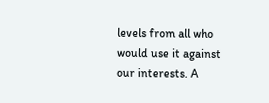levels from all who would use it against our interests. A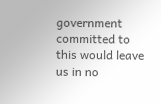government committed to this would leave us in no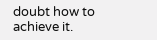doubt how to achieve it.